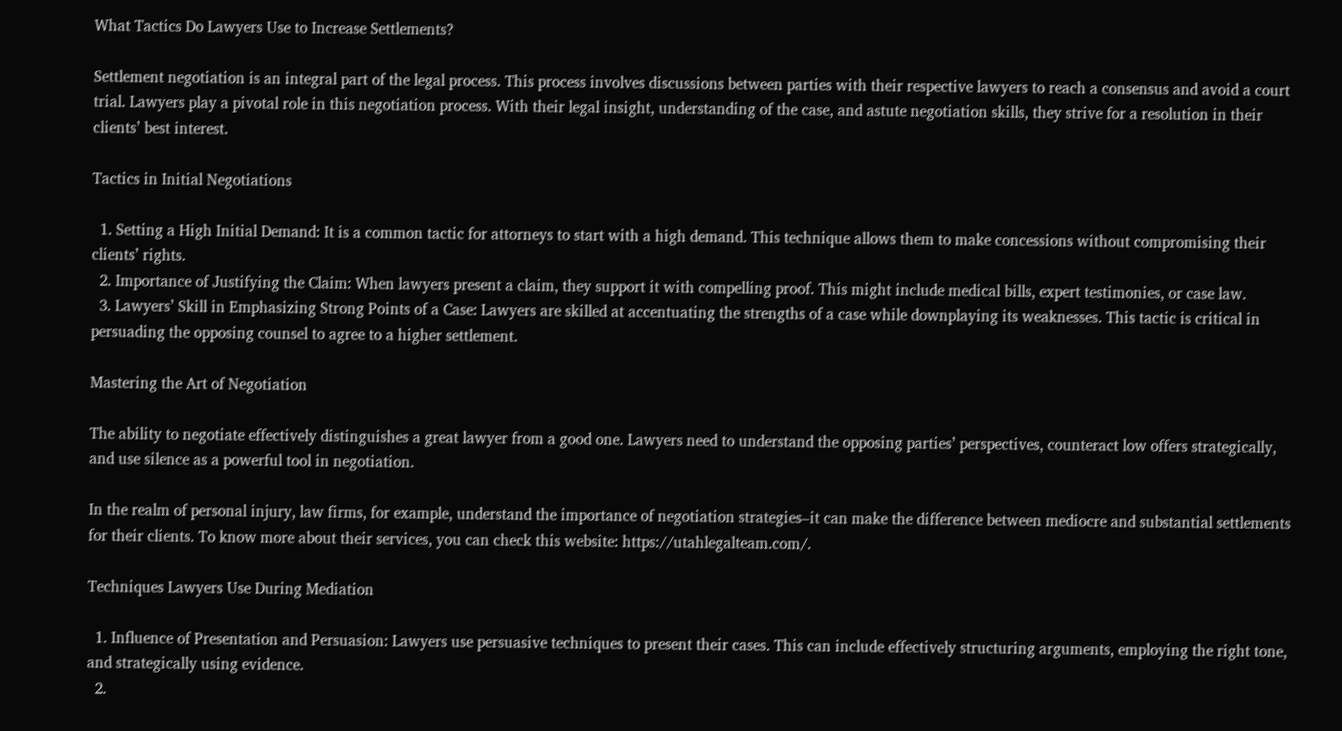What Tactics Do Lawyers Use to Increase Settlements?

Settlement negotiation is an integral part of the legal process. This process involves discussions between parties with their respective lawyers to reach a consensus and avoid a court trial. Lawyers play a pivotal role in this negotiation process. With their legal insight, understanding of the case, and astute negotiation skills, they strive for a resolution in their clients’ best interest.

Tactics in Initial Negotiations

  1. Setting a High Initial Demand: It is a common tactic for attorneys to start with a high demand. This technique allows them to make concessions without compromising their clients’ rights.
  2. Importance of Justifying the Claim: When lawyers present a claim, they support it with compelling proof. This might include medical bills, expert testimonies, or case law.
  3. Lawyers’ Skill in Emphasizing Strong Points of a Case: Lawyers are skilled at accentuating the strengths of a case while downplaying its weaknesses. This tactic is critical in persuading the opposing counsel to agree to a higher settlement.

Mastering the Art of Negotiation

The ability to negotiate effectively distinguishes a great lawyer from a good one. Lawyers need to understand the opposing parties’ perspectives, counteract low offers strategically, and use silence as a powerful tool in negotiation.

In the realm of personal injury, law firms, for example, understand the importance of negotiation strategies–it can make the difference between mediocre and substantial settlements for their clients. To know more about their services, you can check this website: https://utahlegalteam.com/.

Techniques Lawyers Use During Mediation

  1. Influence of Presentation and Persuasion: Lawyers use persuasive techniques to present their cases. This can include effectively structuring arguments, employing the right tone, and strategically using evidence.
  2.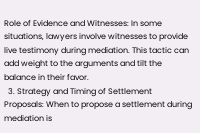Role of Evidence and Witnesses: In some situations, lawyers involve witnesses to provide live testimony during mediation. This tactic can add weight to the arguments and tilt the balance in their favor.
  3. Strategy and Timing of Settlement Proposals: When to propose a settlement during mediation is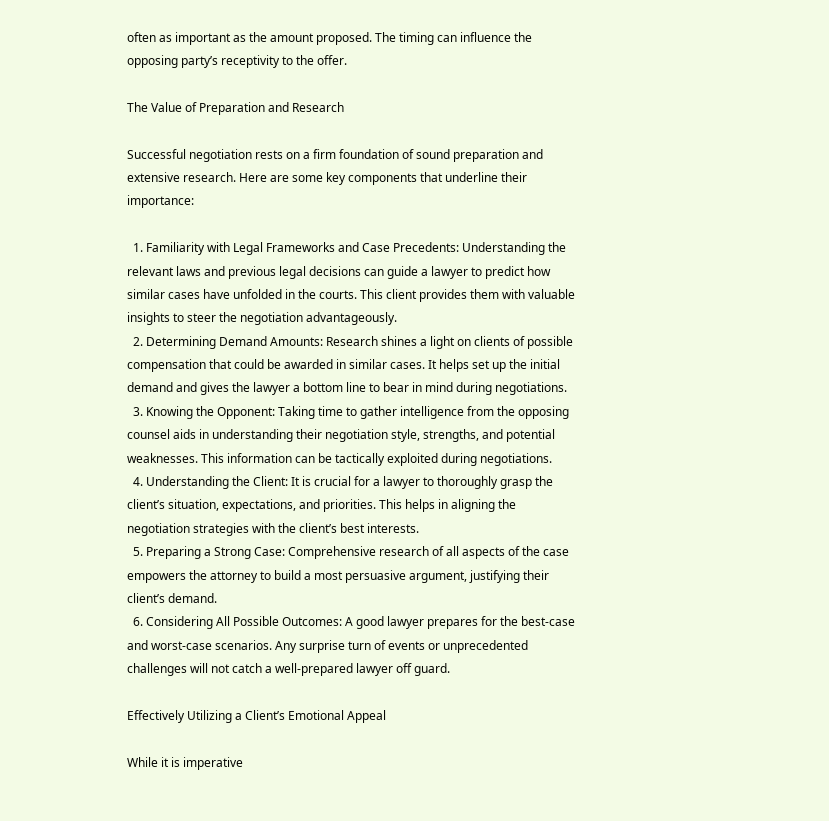often as important as the amount proposed. The timing can influence the opposing party’s receptivity to the offer.

The Value of Preparation and Research

Successful negotiation rests on a firm foundation of sound preparation and extensive research. Here are some key components that underline their importance:

  1. Familiarity with Legal Frameworks and Case Precedents: Understanding the relevant laws and previous legal decisions can guide a lawyer to predict how similar cases have unfolded in the courts. This client provides them with valuable insights to steer the negotiation advantageously.
  2. Determining Demand Amounts: Research shines a light on clients of possible compensation that could be awarded in similar cases. It helps set up the initial demand and gives the lawyer a bottom line to bear in mind during negotiations.
  3. Knowing the Opponent: Taking time to gather intelligence from the opposing counsel aids in understanding their negotiation style, strengths, and potential weaknesses. This information can be tactically exploited during negotiations.
  4. Understanding the Client: It is crucial for a lawyer to thoroughly grasp the client’s situation, expectations, and priorities. This helps in aligning the negotiation strategies with the client’s best interests.
  5. Preparing a Strong Case: Comprehensive research of all aspects of the case empowers the attorney to build a most persuasive argument, justifying their client’s demand.
  6. Considering All Possible Outcomes: A good lawyer prepares for the best-case and worst-case scenarios. Any surprise turn of events or unprecedented challenges will not catch a well-prepared lawyer off guard.

Effectively Utilizing a Client’s Emotional Appeal

While it is imperative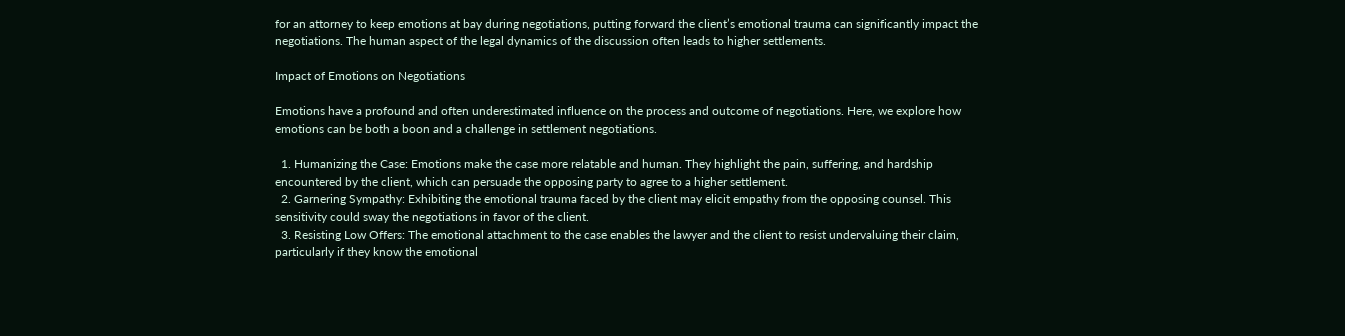for an attorney to keep emotions at bay during negotiations, putting forward the client’s emotional trauma can significantly impact the negotiations. The human aspect of the legal dynamics of the discussion often leads to higher settlements.

Impact of Emotions on Negotiations

Emotions have a profound and often underestimated influence on the process and outcome of negotiations. Here, we explore how emotions can be both a boon and a challenge in settlement negotiations.

  1. Humanizing the Case: Emotions make the case more relatable and human. They highlight the pain, suffering, and hardship encountered by the client, which can persuade the opposing party to agree to a higher settlement.
  2. Garnering Sympathy: Exhibiting the emotional trauma faced by the client may elicit empathy from the opposing counsel. This sensitivity could sway the negotiations in favor of the client.
  3. Resisting Low Offers: The emotional attachment to the case enables the lawyer and the client to resist undervaluing their claim, particularly if they know the emotional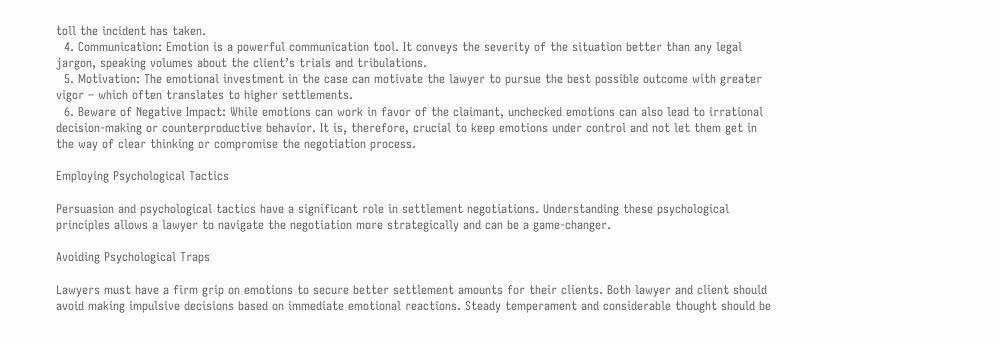toll the incident has taken.
  4. Communication: Emotion is a powerful communication tool. It conveys the severity of the situation better than any legal jargon, speaking volumes about the client’s trials and tribulations.
  5. Motivation: The emotional investment in the case can motivate the lawyer to pursue the best possible outcome with greater vigor – which often translates to higher settlements.
  6. Beware of Negative Impact: While emotions can work in favor of the claimant, unchecked emotions can also lead to irrational decision-making or counterproductive behavior. It is, therefore, crucial to keep emotions under control and not let them get in the way of clear thinking or compromise the negotiation process.

Employing Psychological Tactics

Persuasion and psychological tactics have a significant role in settlement negotiations. Understanding these psychological principles allows a lawyer to navigate the negotiation more strategically and can be a game-changer.

Avoiding Psychological Traps

Lawyers must have a firm grip on emotions to secure better settlement amounts for their clients. Both lawyer and client should avoid making impulsive decisions based on immediate emotional reactions. Steady temperament and considerable thought should be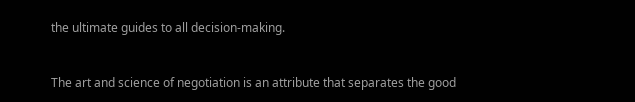the ultimate guides to all decision-making.


The art and science of negotiation is an attribute that separates the good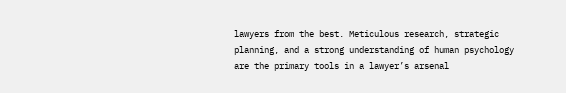lawyers from the best. Meticulous research, strategic planning, and a strong understanding of human psychology are the primary tools in a lawyer’s arsenal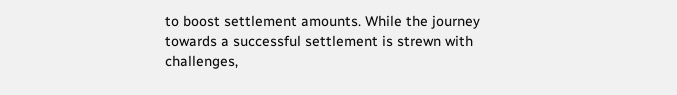to boost settlement amounts. While the journey towards a successful settlement is strewn with challenges,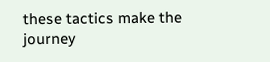these tactics make the journey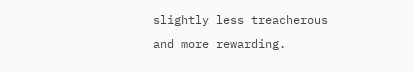slightly less treacherous and more rewarding.